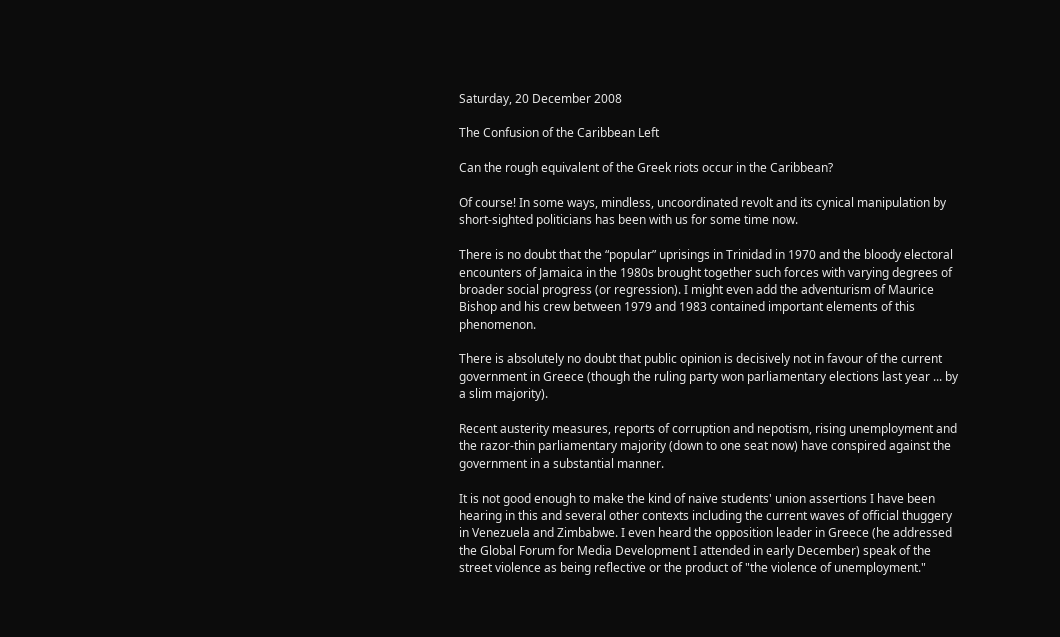Saturday, 20 December 2008

The Confusion of the Caribbean Left

Can the rough equivalent of the Greek riots occur in the Caribbean?

Of course! In some ways, mindless, uncoordinated revolt and its cynical manipulation by short-sighted politicians has been with us for some time now.

There is no doubt that the “popular” uprisings in Trinidad in 1970 and the bloody electoral encounters of Jamaica in the 1980s brought together such forces with varying degrees of broader social progress (or regression). I might even add the adventurism of Maurice Bishop and his crew between 1979 and 1983 contained important elements of this phenomenon.

There is absolutely no doubt that public opinion is decisively not in favour of the current government in Greece (though the ruling party won parliamentary elections last year ... by a slim majority).

Recent austerity measures, reports of corruption and nepotism, rising unemployment and the razor-thin parliamentary majority (down to one seat now) have conspired against the government in a substantial manner.

It is not good enough to make the kind of naive students' union assertions I have been hearing in this and several other contexts including the current waves of official thuggery in Venezuela and Zimbabwe. I even heard the opposition leader in Greece (he addressed the Global Forum for Media Development I attended in early December) speak of the street violence as being reflective or the product of "the violence of unemployment."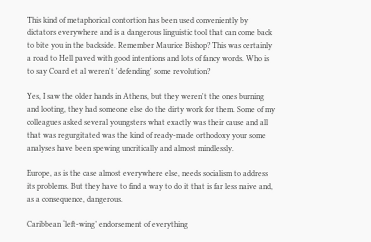This kind of metaphorical contortion has been used conveniently by dictators everywhere and is a dangerous linguistic tool that can come back to bite you in the backside. Remember Maurice Bishop? This was certainly a road to Hell paved with good intentions and lots of fancy words. Who is to say Coard et al weren't 'defending' some revolution?

Yes, I saw the older hands in Athens, but they weren't the ones burning and looting, they had someone else do the dirty work for them. Some of my colleagues asked several youngsters what exactly was their cause and all that was regurgitated was the kind of ready-made orthodoxy your some analyses have been spewing uncritically and almost mindlessly.

Europe, as is the case almost everywhere else, needs socialism to address its problems. But they have to find a way to do it that is far less naive and, as a consequence, dangerous.

Caribbean ‘left-wing’ endorsement of everything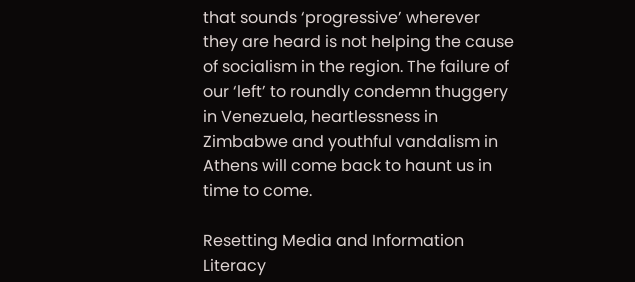that sounds ‘progressive’ wherever they are heard is not helping the cause of socialism in the region. The failure of our ‘left’ to roundly condemn thuggery in Venezuela, heartlessness in Zimbabwe and youthful vandalism in Athens will come back to haunt us in time to come.

Resetting Media and Information Literacy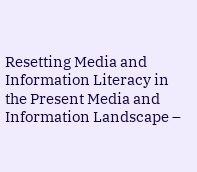Resetting Media and Information Literacy in the Present Media and Information Landscape –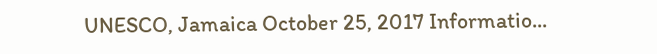UNESCO, Jamaica October 25, 2017 Informatio...